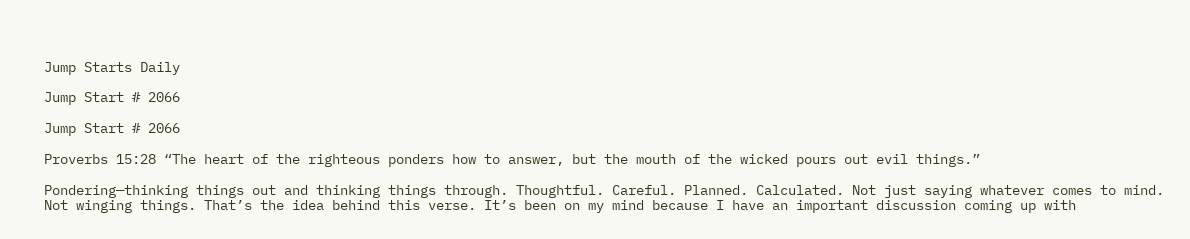Jump Starts Daily

Jump Start # 2066

Jump Start # 2066

Proverbs 15:28 “The heart of the righteous ponders how to answer, but the mouth of the wicked pours out evil things.”

Pondering—thinking things out and thinking things through. Thoughtful. Careful. Planned. Calculated. Not just saying whatever comes to mind. Not winging things. That’s the idea behind this verse. It’s been on my mind because I have an important discussion coming up with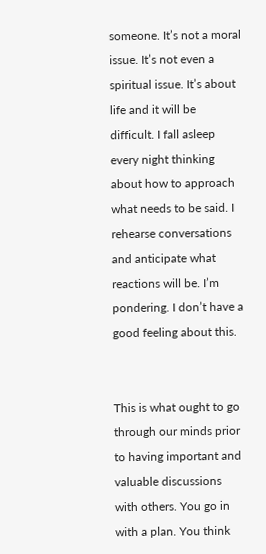someone. It’s not a moral issue. It’s not even a spiritual issue. It’s about life and it will be difficult. I fall asleep every night thinking about how to approach what needs to be said. I rehearse conversations and anticipate what reactions will be. I’m pondering. I don’t have a good feeling about this.


This is what ought to go through our minds prior to having important and valuable discussions with others. You go in with a plan. You think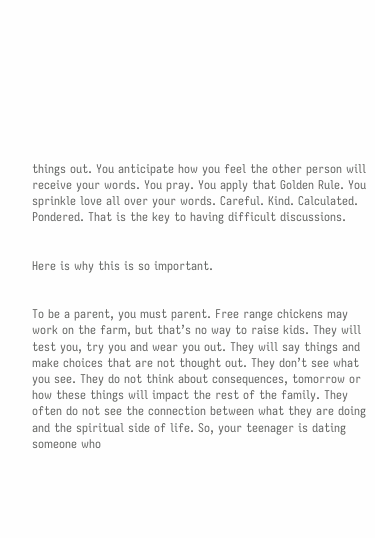things out. You anticipate how you feel the other person will receive your words. You pray. You apply that Golden Rule. You sprinkle love all over your words. Careful. Kind. Calculated. Pondered. That is the key to having difficult discussions.


Here is why this is so important.


To be a parent, you must parent. Free range chickens may work on the farm, but that’s no way to raise kids. They will test you, try you and wear you out. They will say things and make choices that are not thought out. They don’t see what you see. They do not think about consequences, tomorrow or how these things will impact the rest of the family. They often do not see the connection between what they are doing and the spiritual side of life. So, your teenager is dating someone who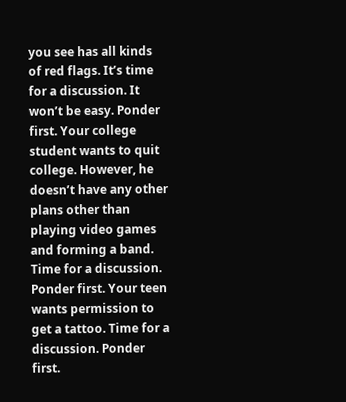you see has all kinds of red flags. It’s time for a discussion. It won’t be easy. Ponder first. Your college student wants to quit college. However, he doesn’t have any other plans other than playing video games and forming a band. Time for a discussion. Ponder first. Your teen wants permission to get a tattoo. Time for a discussion. Ponder first.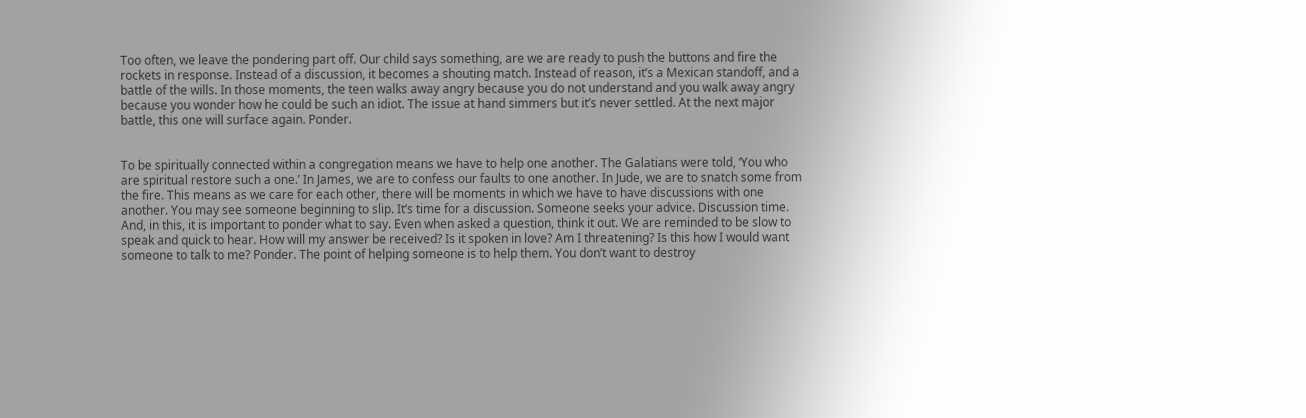Too often, we leave the pondering part off. Our child says something, are we are ready to push the buttons and fire the rockets in response. Instead of a discussion, it becomes a shouting match. Instead of reason, it’s a Mexican standoff, and a battle of the wills. In those moments, the teen walks away angry because you do not understand and you walk away angry because you wonder how he could be such an idiot. The issue at hand simmers but it’s never settled. At the next major battle, this one will surface again. Ponder.


To be spiritually connected within a congregation means we have to help one another. The Galatians were told, ‘You who are spiritual restore such a one.’ In James, we are to confess our faults to one another. In Jude, we are to snatch some from the fire. This means as we care for each other, there will be moments in which we have to have discussions with one another. You may see someone beginning to slip. It’s time for a discussion. Someone seeks your advice. Discussion time. And, in this, it is important to ponder what to say. Even when asked a question, think it out. We are reminded to be slow to speak and quick to hear. How will my answer be received? Is it spoken in love? Am I threatening? Is this how I would want someone to talk to me? Ponder. The point of helping someone is to help them. You don’t want to destroy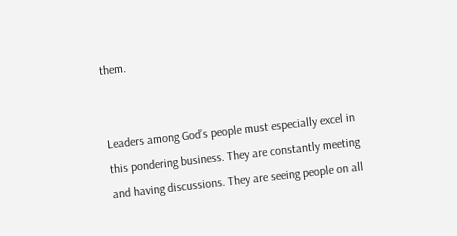them.


Leaders among God’s people must especially excel in this pondering business. They are constantly meeting and having discussions. They are seeing people on all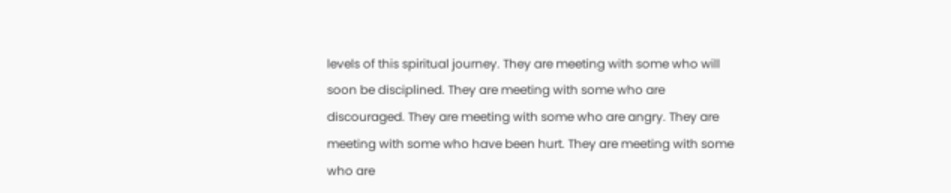levels of this spiritual journey. They are meeting with some who will soon be disciplined. They are meeting with some who are discouraged. They are meeting with some who are angry. They are meeting with some who have been hurt. They are meeting with some who are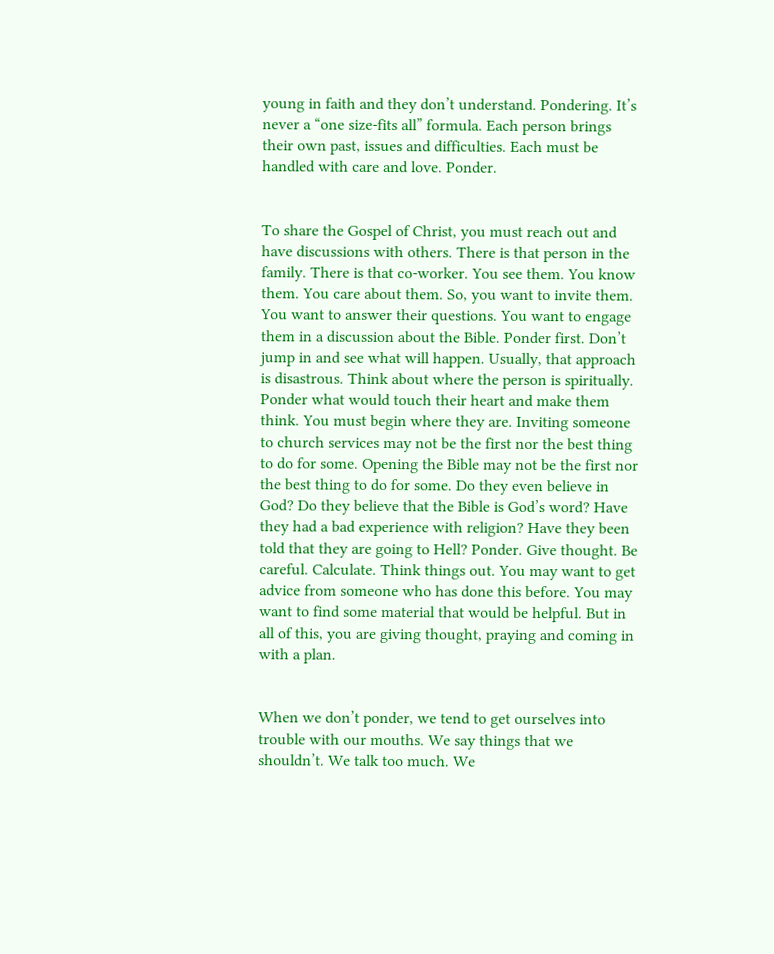young in faith and they don’t understand. Pondering. It’s never a “one size-fits all” formula. Each person brings their own past, issues and difficulties. Each must be handled with care and love. Ponder.


To share the Gospel of Christ, you must reach out and have discussions with others. There is that person in the family. There is that co-worker. You see them. You know them. You care about them. So, you want to invite them. You want to answer their questions. You want to engage them in a discussion about the Bible. Ponder first. Don’t jump in and see what will happen. Usually, that approach is disastrous. Think about where the person is spiritually. Ponder what would touch their heart and make them think. You must begin where they are. Inviting someone to church services may not be the first nor the best thing to do for some. Opening the Bible may not be the first nor the best thing to do for some. Do they even believe in God? Do they believe that the Bible is God’s word? Have they had a bad experience with religion? Have they been told that they are going to Hell? Ponder. Give thought. Be careful. Calculate. Think things out. You may want to get advice from someone who has done this before. You may want to find some material that would be helpful. But in all of this, you are giving thought, praying and coming in with a plan.


When we don’t ponder, we tend to get ourselves into trouble with our mouths. We say things that we shouldn’t. We talk too much. We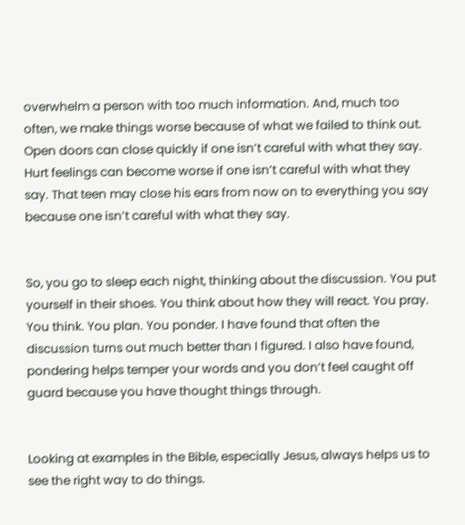overwhelm a person with too much information. And, much too often, we make things worse because of what we failed to think out. Open doors can close quickly if one isn’t careful with what they say. Hurt feelings can become worse if one isn’t careful with what they say. That teen may close his ears from now on to everything you say because one isn’t careful with what they say.


So, you go to sleep each night, thinking about the discussion. You put yourself in their shoes. You think about how they will react. You pray. You think. You plan. You ponder. I have found that often the discussion turns out much better than I figured. I also have found, pondering helps temper your words and you don’t feel caught off guard because you have thought things through.


Looking at examples in the Bible, especially Jesus, always helps us to see the right way to do things.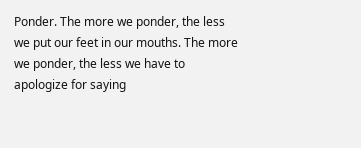Ponder. The more we ponder, the less we put our feet in our mouths. The more we ponder, the less we have to apologize for saying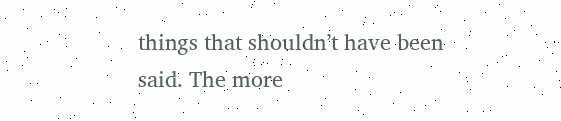things that shouldn’t have been said. The more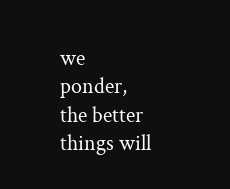we ponder, the better things will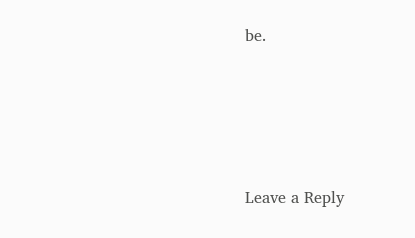be.




Leave a Reply